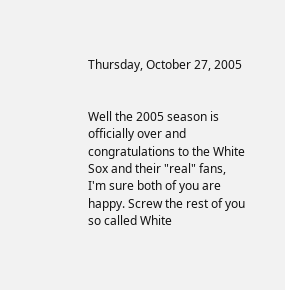Thursday, October 27, 2005


Well the 2005 season is officially over and congratulations to the White Sox and their "real" fans, I'm sure both of you are happy. Screw the rest of you so called White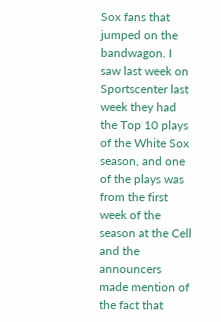Sox fans that jumped on the bandwagon. I saw last week on Sportscenter last week they had the Top 10 plays of the White Sox season, and one of the plays was from the first week of the season at the Cell and the announcers made mention of the fact that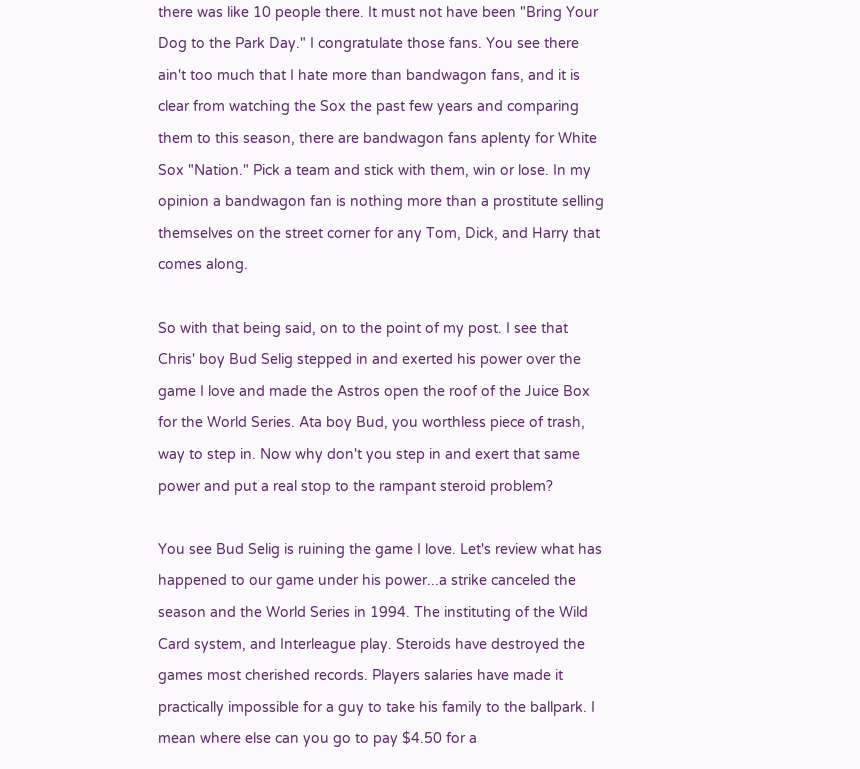there was like 10 people there. It must not have been "Bring Your Dog to the Park Day." I congratulate those fans. You see there ain't too much that I hate more than bandwagon fans, and it is clear from watching the Sox the past few years and comparing them to this season, there are bandwagon fans aplenty for White Sox "Nation." Pick a team and stick with them, win or lose. In my opinion a bandwagon fan is nothing more than a prostitute selling themselves on the street corner for any Tom, Dick, and Harry that comes along.

So with that being said, on to the point of my post. I see that Chris' boy Bud Selig stepped in and exerted his power over the game I love and made the Astros open the roof of the Juice Box for the World Series. Ata boy Bud, you worthless piece of trash, way to step in. Now why don't you step in and exert that same power and put a real stop to the rampant steroid problem?

You see Bud Selig is ruining the game I love. Let's review what has happened to our game under his power...a strike canceled the season and the World Series in 1994. The instituting of the Wild Card system, and Interleague play. Steroids have destroyed the games most cherished records. Players salaries have made it practically impossible for a guy to take his family to the ballpark. I mean where else can you go to pay $4.50 for a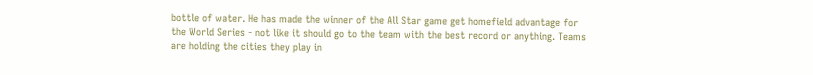bottle of water. He has made the winner of the All Star game get homefield advantage for the World Series - not like it should go to the team with the best record or anything. Teams are holding the cities they play in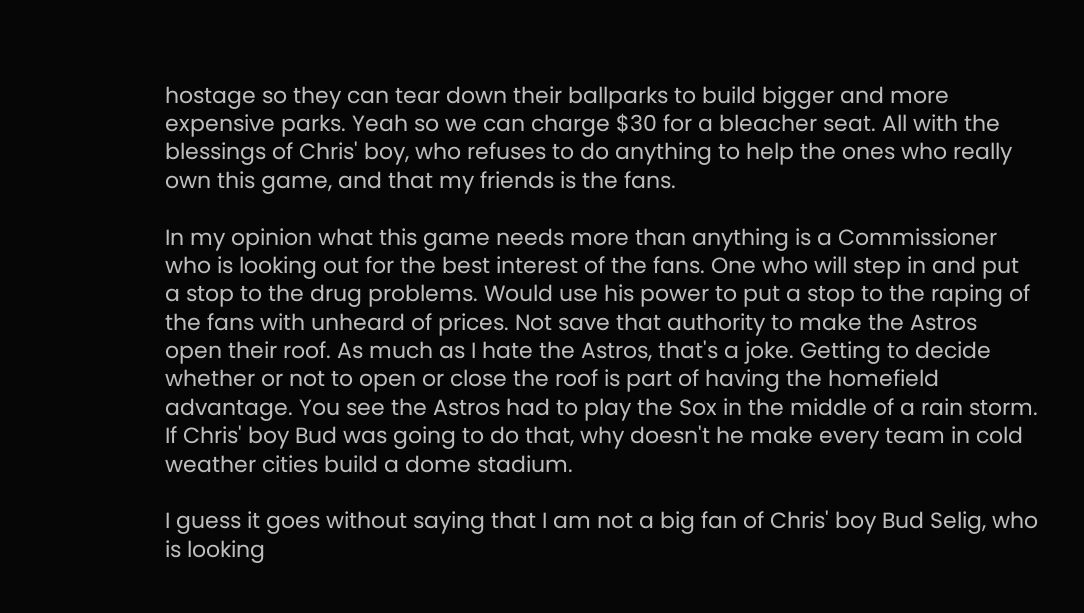hostage so they can tear down their ballparks to build bigger and more expensive parks. Yeah so we can charge $30 for a bleacher seat. All with the blessings of Chris' boy, who refuses to do anything to help the ones who really own this game, and that my friends is the fans.

In my opinion what this game needs more than anything is a Commissioner who is looking out for the best interest of the fans. One who will step in and put a stop to the drug problems. Would use his power to put a stop to the raping of the fans with unheard of prices. Not save that authority to make the Astros open their roof. As much as I hate the Astros, that's a joke. Getting to decide whether or not to open or close the roof is part of having the homefield advantage. You see the Astros had to play the Sox in the middle of a rain storm. If Chris' boy Bud was going to do that, why doesn't he make every team in cold weather cities build a dome stadium.

I guess it goes without saying that I am not a big fan of Chris' boy Bud Selig, who is looking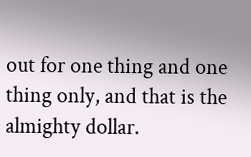out for one thing and one thing only, and that is the almighty dollar.